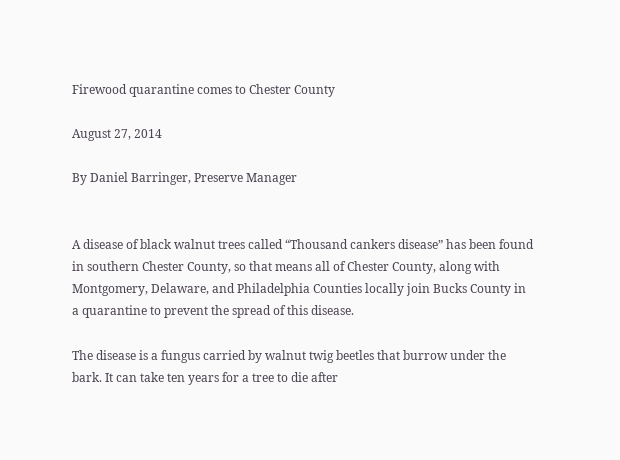Firewood quarantine comes to Chester County

August 27, 2014

By Daniel Barringer, Preserve Manager


A disease of black walnut trees called “Thousand cankers disease” has been found in southern Chester County, so that means all of Chester County, along with Montgomery, Delaware, and Philadelphia Counties locally join Bucks County in a quarantine to prevent the spread of this disease.

The disease is a fungus carried by walnut twig beetles that burrow under the bark. It can take ten years for a tree to die after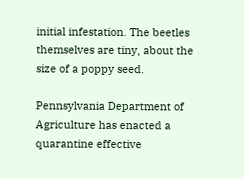initial infestation. The beetles themselves are tiny, about the size of a poppy seed.

Pennsylvania Department of Agriculture has enacted a quarantine effective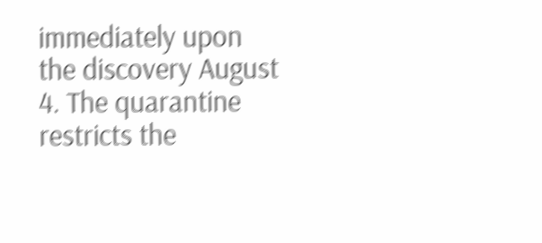immediately upon the discovery August 4. The quarantine restricts the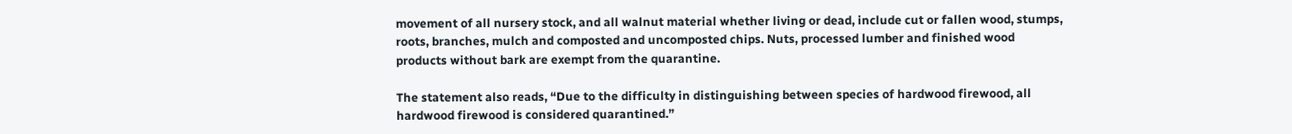movement of all nursery stock, and all walnut material whether living or dead, include cut or fallen wood, stumps, roots, branches, mulch and composted and uncomposted chips. Nuts, processed lumber and finished wood products without bark are exempt from the quarantine.

The statement also reads, “Due to the difficulty in distinguishing between species of hardwood firewood, all hardwood firewood is considered quarantined.”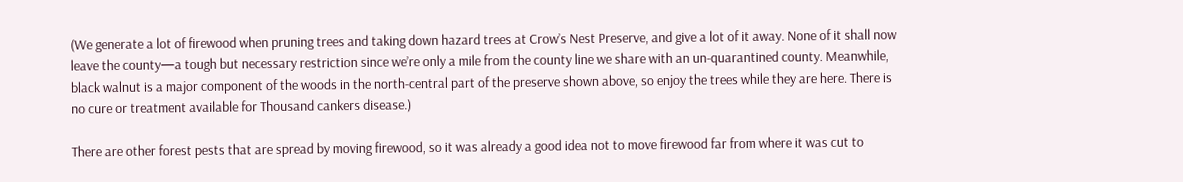(We generate a lot of firewood when pruning trees and taking down hazard trees at Crow’s Nest Preserve, and give a lot of it away. None of it shall now leave the county—a tough but necessary restriction since we’re only a mile from the county line we share with an un-quarantined county. Meanwhile, black walnut is a major component of the woods in the north-central part of the preserve shown above, so enjoy the trees while they are here. There is no cure or treatment available for Thousand cankers disease.)

There are other forest pests that are spread by moving firewood, so it was already a good idea not to move firewood far from where it was cut to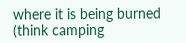where it is being burned (think camping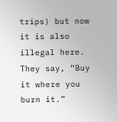trips) but now it is also illegal here. They say, “Buy it where you burn it.”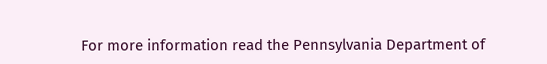For more information read the Pennsylvania Department of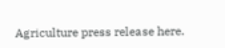Agriculture press release here.